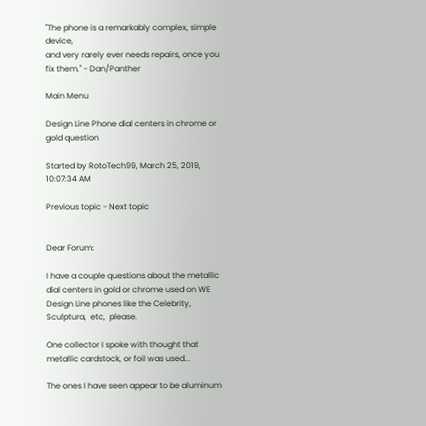"The phone is a remarkably complex, simple device,
and very rarely ever needs repairs, once you fix them." - Dan/Panther

Main Menu

Design Line Phone dial centers in chrome or gold question

Started by RotoTech99, March 25, 2019, 10:07:34 AM

Previous topic - Next topic


Dear Forum:

I have a couple questions about the metallic dial centers in gold or chrome used on WE Design Line phones like the Celebrity,  Sculptura,  etc,  please.

One collector I spoke with thought that metallic cardstock, or foil was used...

The ones I have seen appear to be aluminum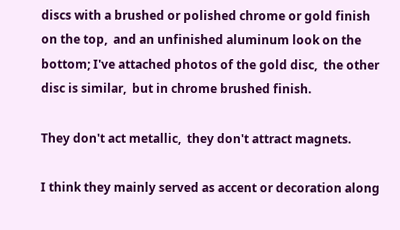discs with a brushed or polished chrome or gold finish on the top,  and an unfinished aluminum look on the bottom; I've attached photos of the gold disc,  the other disc is similar,  but in chrome brushed finish.

They don't act metallic,  they don't attract magnets.

I think they mainly served as accent or decoration along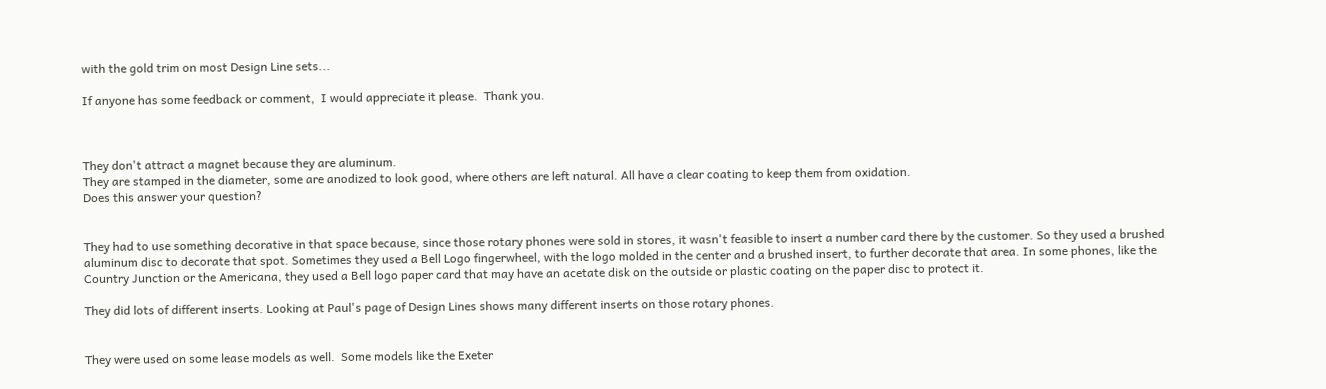with the gold trim on most Design Line sets...

If anyone has some feedback or comment,  I would appreciate it please.  Thank you.



They don't attract a magnet because they are aluminum.
They are stamped in the diameter, some are anodized to look good, where others are left natural. All have a clear coating to keep them from oxidation.
Does this answer your question?


They had to use something decorative in that space because, since those rotary phones were sold in stores, it wasn't feasible to insert a number card there by the customer. So they used a brushed aluminum disc to decorate that spot. Sometimes they used a Bell Logo fingerwheel, with the logo molded in the center and a brushed insert, to further decorate that area. In some phones, like the Country Junction or the Americana, they used a Bell logo paper card that may have an acetate disk on the outside or plastic coating on the paper disc to protect it.

They did lots of different inserts. Looking at Paul's page of Design Lines shows many different inserts on those rotary phones.


They were used on some lease models as well.  Some models like the Exeter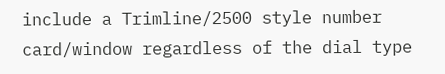include a Trimline/2500 style number card/window regardless of the dial type